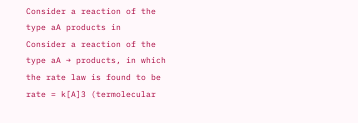Consider a reaction of the type aA products in
Consider a reaction of the type aA → products, in which the rate law is found to be rate = k[A]3 (termolecular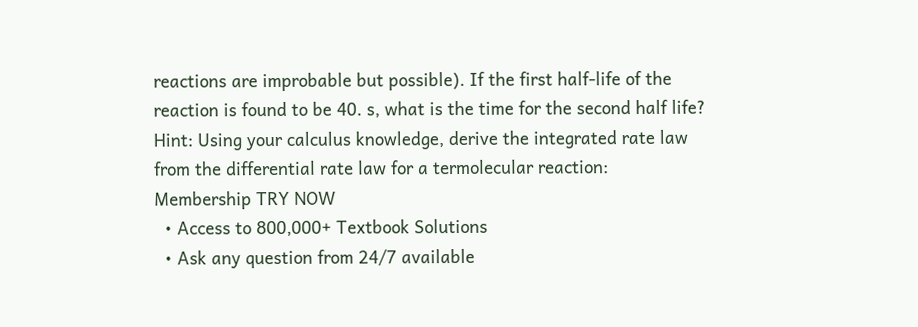reactions are improbable but possible). If the first half-life of the reaction is found to be 40. s, what is the time for the second half life? Hint: Using your calculus knowledge, derive the integrated rate law from the differential rate law for a termolecular reaction:
Membership TRY NOW
  • Access to 800,000+ Textbook Solutions
  • Ask any question from 24/7 available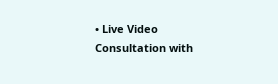• Live Video Consultation with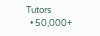Tutors
  • 50,000+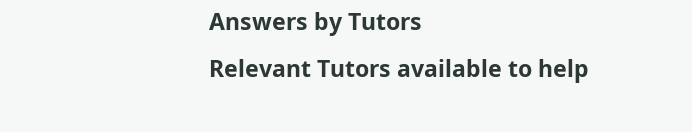Answers by Tutors
Relevant Tutors available to help